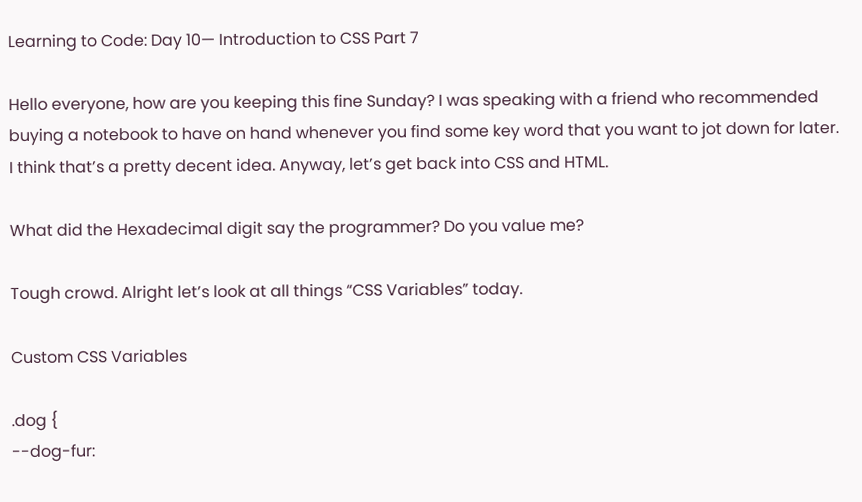Learning to Code: Day 10— Introduction to CSS Part 7

Hello everyone, how are you keeping this fine Sunday? I was speaking with a friend who recommended buying a notebook to have on hand whenever you find some key word that you want to jot down for later. I think that’s a pretty decent idea. Anyway, let’s get back into CSS and HTML.

What did the Hexadecimal digit say the programmer? Do you value me?

Tough crowd. Alright let’s look at all things “CSS Variables” today.

Custom CSS Variables

.dog {
--dog-fur: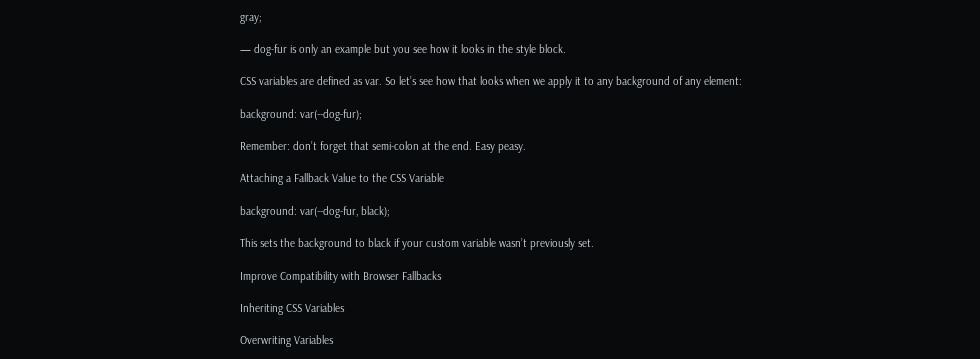gray;

— dog-fur is only an example but you see how it looks in the style block.

CSS variables are defined as var. So let’s see how that looks when we apply it to any background of any element:

background: var(--dog-fur);

Remember: don’t forget that semi-colon at the end. Easy peasy.

Attaching a Fallback Value to the CSS Variable

background: var(--dog-fur, black);

This sets the background to black if your custom variable wasn’t previously set.

Improve Compatibility with Browser Fallbacks

Inheriting CSS Variables

Overwriting Variables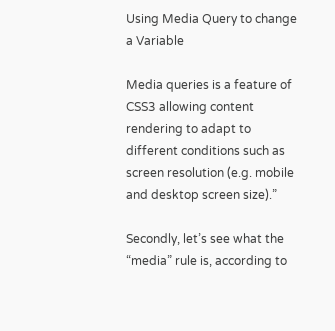Using Media Query to change a Variable

Media queries is a feature of CSS3 allowing content rendering to adapt to different conditions such as screen resolution (e.g. mobile and desktop screen size).”

Secondly, let’s see what the “media” rule is, according to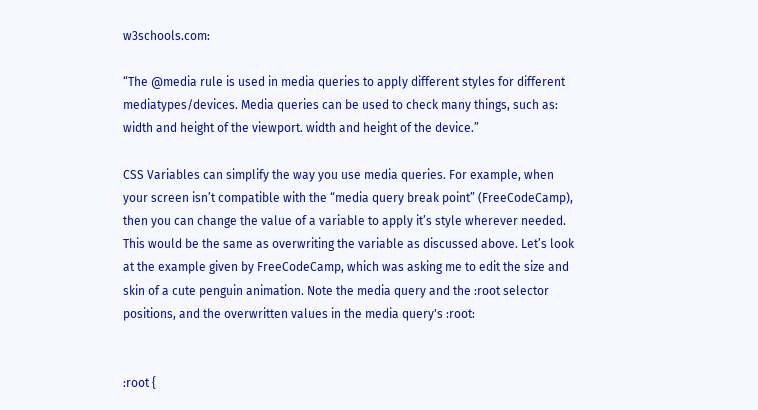w3schools.com:

“The @media rule is used in media queries to apply different styles for different mediatypes/devices. Media queries can be used to check many things, such as: width and height of the viewport. width and height of the device.”

CSS Variables can simplify the way you use media queries. For example, when your screen isn’t compatible with the “media query break point” (FreeCodeCamp), then you can change the value of a variable to apply it’s style wherever needed. This would be the same as overwriting the variable as discussed above. Let’s look at the example given by FreeCodeCamp, which was asking me to edit the size and skin of a cute penguin animation. Note the media query and the :root selector positions, and the overwritten values in the media query's :root:


:root {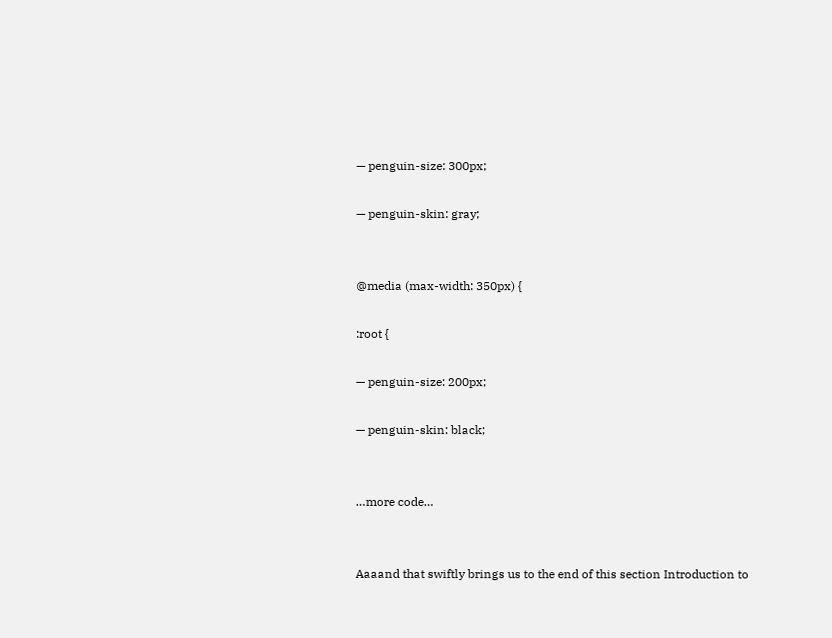— penguin-size: 300px;

— penguin-skin: gray;


@media (max-width: 350px) {

:root {

— penguin-size: 200px;

— penguin-skin: black;


…more code…


Aaaand that swiftly brings us to the end of this section Introduction to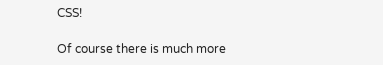CSS!

Of course there is much more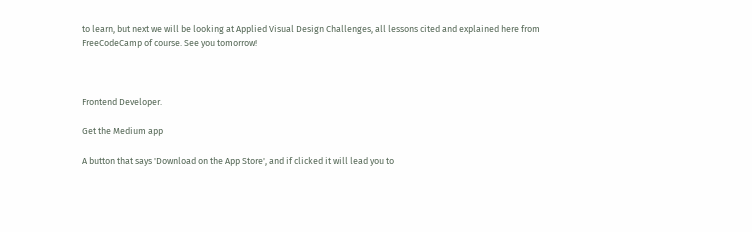to learn, but next we will be looking at Applied Visual Design Challenges, all lessons cited and explained here from FreeCodeCamp of course. See you tomorrow!



Frontend Developer.

Get the Medium app

A button that says 'Download on the App Store', and if clicked it will lead you to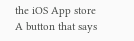the iOS App store
A button that says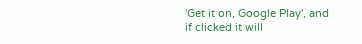'Get it on, Google Play', and if clicked it will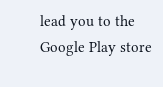lead you to the Google Play store